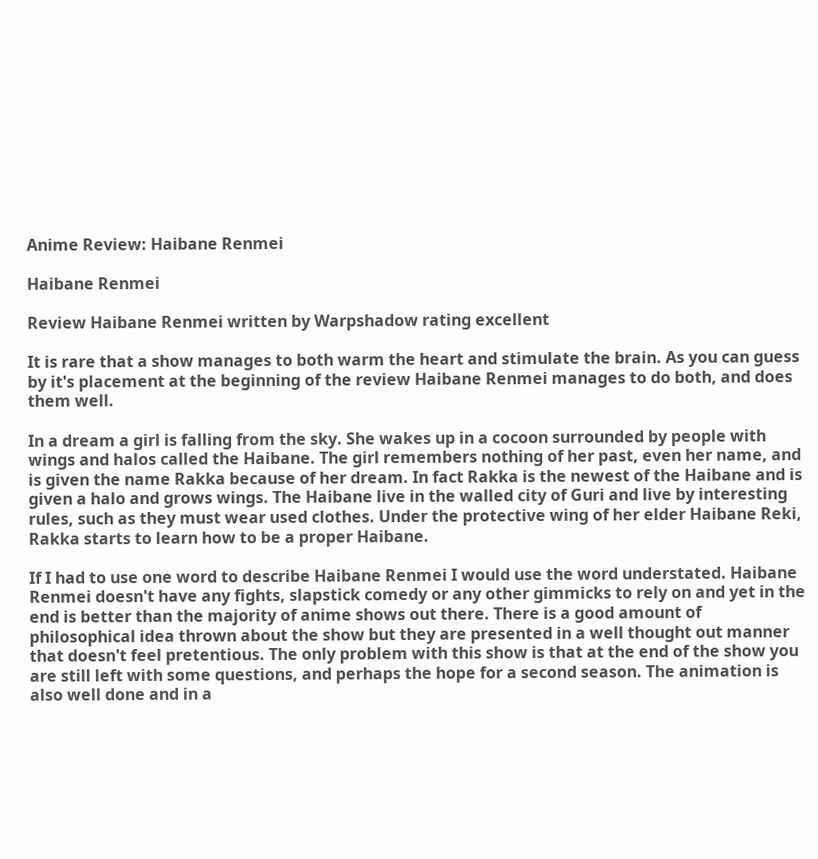Anime Review: Haibane Renmei

Haibane Renmei

Review Haibane Renmei written by Warpshadow rating excellent

It is rare that a show manages to both warm the heart and stimulate the brain. As you can guess by it's placement at the beginning of the review Haibane Renmei manages to do both, and does them well.

In a dream a girl is falling from the sky. She wakes up in a cocoon surrounded by people with wings and halos called the Haibane. The girl remembers nothing of her past, even her name, and is given the name Rakka because of her dream. In fact Rakka is the newest of the Haibane and is given a halo and grows wings. The Haibane live in the walled city of Guri and live by interesting rules, such as they must wear used clothes. Under the protective wing of her elder Haibane Reki, Rakka starts to learn how to be a proper Haibane.

If I had to use one word to describe Haibane Renmei I would use the word understated. Haibane Renmei doesn't have any fights, slapstick comedy or any other gimmicks to rely on and yet in the end is better than the majority of anime shows out there. There is a good amount of philosophical idea thrown about the show but they are presented in a well thought out manner that doesn't feel pretentious. The only problem with this show is that at the end of the show you are still left with some questions, and perhaps the hope for a second season. The animation is also well done and in a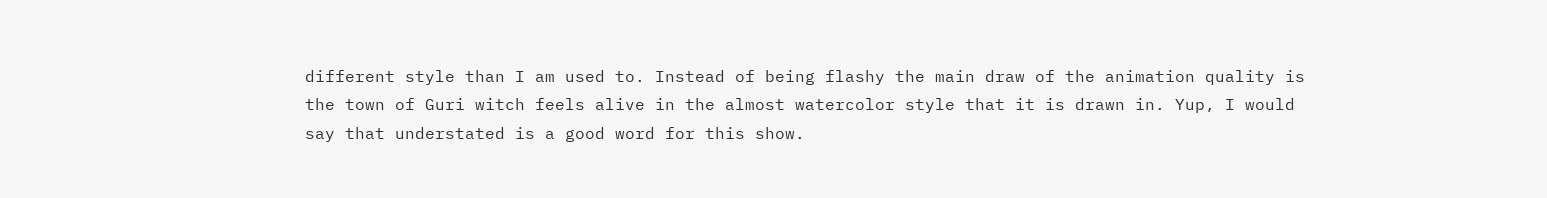different style than I am used to. Instead of being flashy the main draw of the animation quality is the town of Guri witch feels alive in the almost watercolor style that it is drawn in. Yup, I would say that understated is a good word for this show.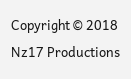Copyright © 2018 Nz17 Productions